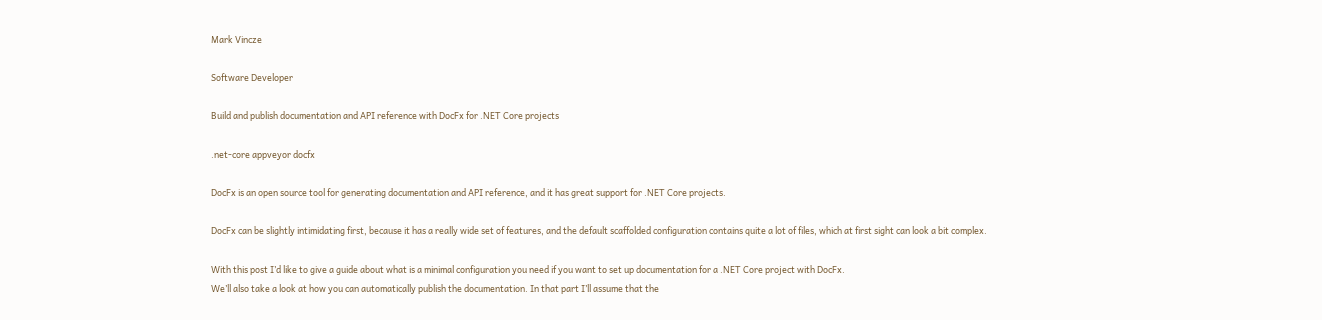Mark Vincze

Software Developer

Build and publish documentation and API reference with DocFx for .NET Core projects

.net-core appveyor docfx

DocFx is an open source tool for generating documentation and API reference, and it has great support for .NET Core projects.

DocFx can be slightly intimidating first, because it has a really wide set of features, and the default scaffolded configuration contains quite a lot of files, which at first sight can look a bit complex.

With this post I’d like to give a guide about what is a minimal configuration you need if you want to set up documentation for a .NET Core project with DocFx.
We’ll also take a look at how you can automatically publish the documentation. In that part I’ll assume that the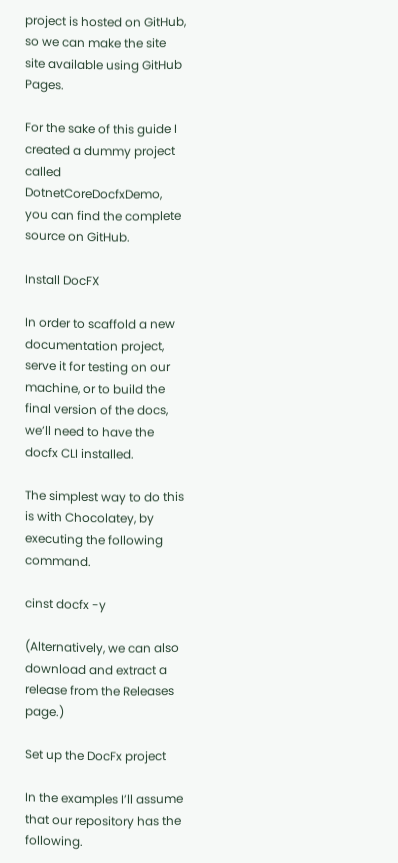project is hosted on GitHub, so we can make the site site available using GitHub Pages.

For the sake of this guide I created a dummy project called DotnetCoreDocfxDemo, you can find the complete source on GitHub.

Install DocFX

In order to scaffold a new documentation project, serve it for testing on our machine, or to build the final version of the docs, we’ll need to have the docfx CLI installed.

The simplest way to do this is with Chocolatey, by executing the following command.

cinst docfx -y

(Alternatively, we can also download and extract a release from the Releases page.)

Set up the DocFx project

In the examples I’ll assume that our repository has the following.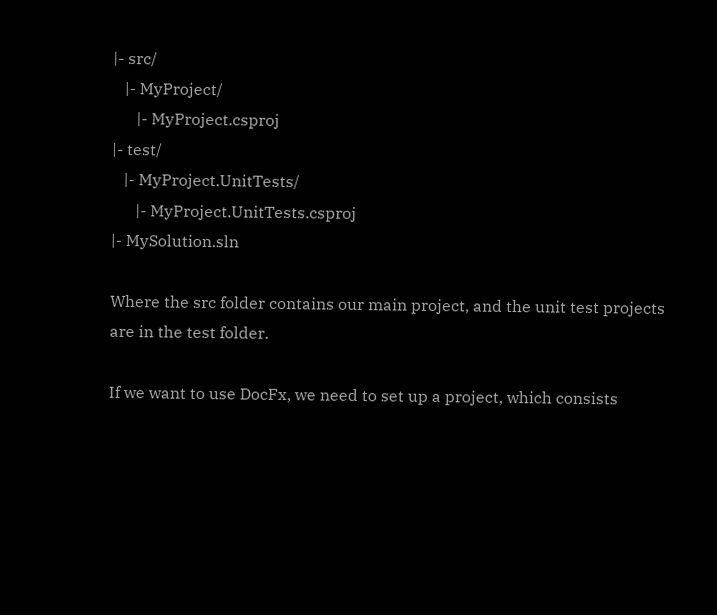|- src/
   |- MyProject/
      |- MyProject.csproj
|- test/
   |- MyProject.UnitTests/
      |- MyProject.UnitTests.csproj
|- MySolution.sln

Where the src folder contains our main project, and the unit test projects are in the test folder.

If we want to use DocFx, we need to set up a project, which consists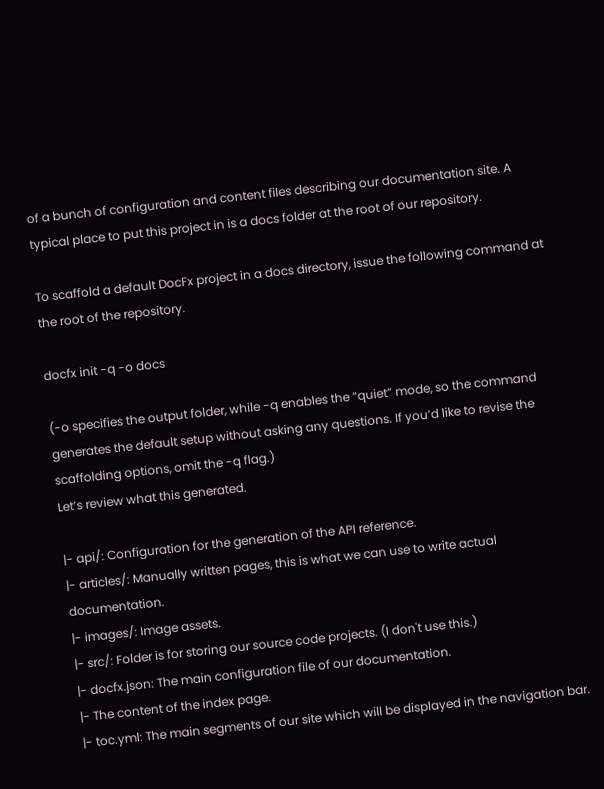of a bunch of configuration and content files describing our documentation site. A typical place to put this project in is a docs folder at the root of our repository.

To scaffold a default DocFx project in a docs directory, issue the following command at the root of the repository.

docfx init -q -o docs

(-o specifies the output folder, while -q enables the “quiet” mode, so the command generates the default setup without asking any questions. If you’d like to revise the scaffolding options, omit the -q flag.)
Let’s review what this generated.

|- api/: Configuration for the generation of the API reference.
|- articles/: Manually written pages, this is what we can use to write actual documentation.
|- images/: Image assets.
|- src/: Folder is for storing our source code projects. (I don't use this.)
|- docfx.json: The main configuration file of our documentation.
|- The content of the index page.
|- toc.yml: The main segments of our site which will be displayed in the navigation bar.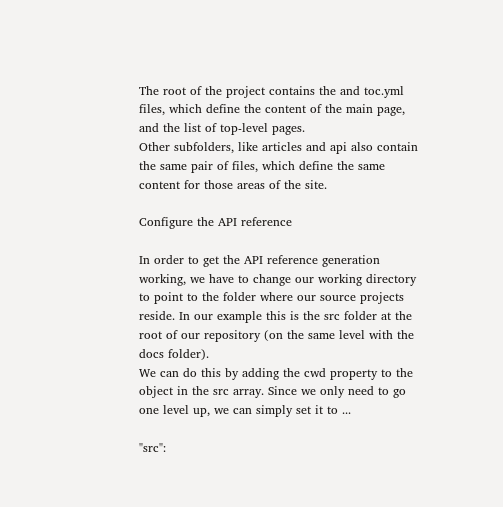The root of the project contains the and toc.yml files, which define the content of the main page, and the list of top-level pages.
Other subfolders, like articles and api also contain the same pair of files, which define the same content for those areas of the site.

Configure the API reference

In order to get the API reference generation working, we have to change our working directory to point to the folder where our source projects reside. In our example this is the src folder at the root of our repository (on the same level with the docs folder).
We can do this by adding the cwd property to the object in the src array. Since we only need to go one level up, we can simply set it to ...

"src":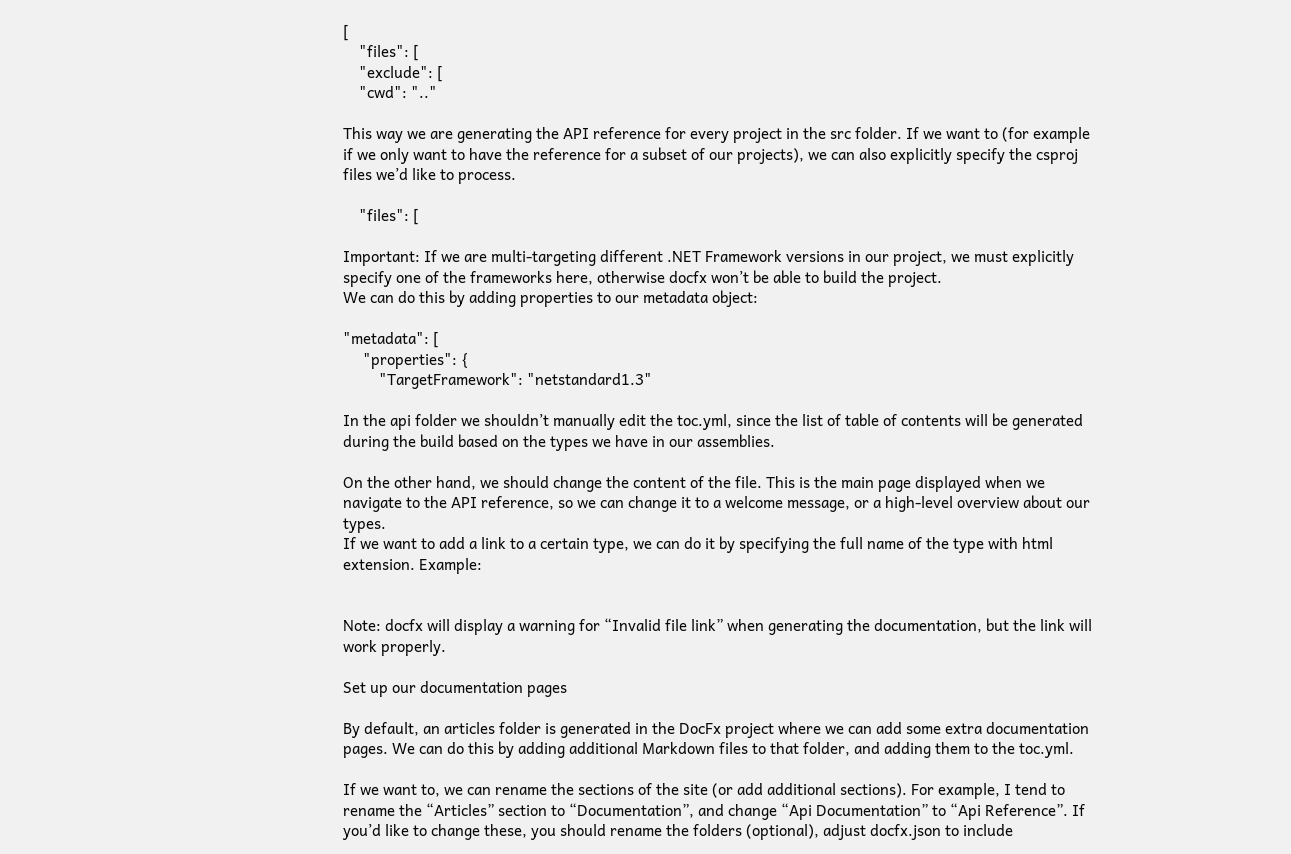[
    "files": [
    "exclude": [
    "cwd": ".."

This way we are generating the API reference for every project in the src folder. If we want to (for example if we only want to have the reference for a subset of our projects), we can also explicitly specify the csproj files we’d like to process.

    "files": [

Important: If we are multi-targeting different .NET Framework versions in our project, we must explicitly specify one of the frameworks here, otherwise docfx won’t be able to build the project.
We can do this by adding properties to our metadata object:

"metadata": [
     "properties": {
         "TargetFramework": "netstandard1.3"

In the api folder we shouldn’t manually edit the toc.yml, since the list of table of contents will be generated during the build based on the types we have in our assemblies.

On the other hand, we should change the content of the file. This is the main page displayed when we navigate to the API reference, so we can change it to a welcome message, or a high-level overview about our types.
If we want to add a link to a certain type, we can do it by specifying the full name of the type with html extension. Example:


Note: docfx will display a warning for “Invalid file link” when generating the documentation, but the link will work properly.

Set up our documentation pages

By default, an articles folder is generated in the DocFx project where we can add some extra documentation pages. We can do this by adding additional Markdown files to that folder, and adding them to the toc.yml.

If we want to, we can rename the sections of the site (or add additional sections). For example, I tend to rename the “Articles” section to “Documentation”, and change “Api Documentation” to “Api Reference”. If you’d like to change these, you should rename the folders (optional), adjust docfx.json to include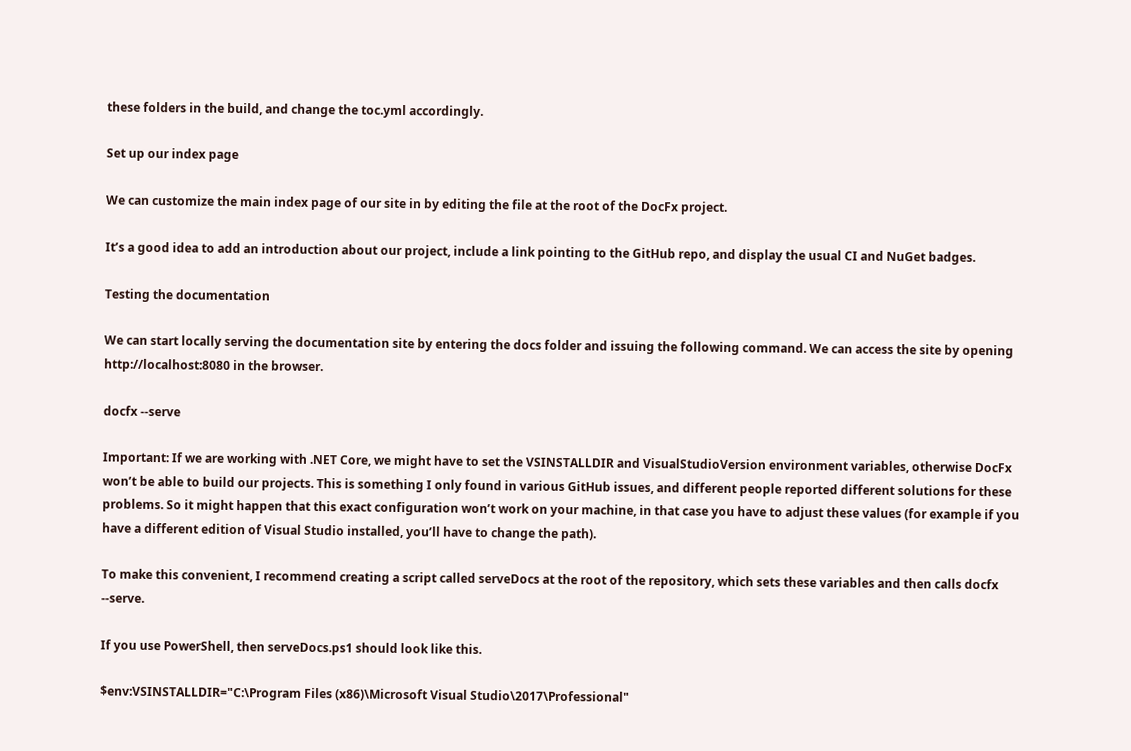these folders in the build, and change the toc.yml accordingly.

Set up our index page

We can customize the main index page of our site in by editing the file at the root of the DocFx project.

It’s a good idea to add an introduction about our project, include a link pointing to the GitHub repo, and display the usual CI and NuGet badges.

Testing the documentation

We can start locally serving the documentation site by entering the docs folder and issuing the following command. We can access the site by opening http://localhost:8080 in the browser.

docfx --serve

Important: If we are working with .NET Core, we might have to set the VSINSTALLDIR and VisualStudioVersion environment variables, otherwise DocFx won’t be able to build our projects. This is something I only found in various GitHub issues, and different people reported different solutions for these problems. So it might happen that this exact configuration won’t work on your machine, in that case you have to adjust these values (for example if you have a different edition of Visual Studio installed, you’ll have to change the path).

To make this convenient, I recommend creating a script called serveDocs at the root of the repository, which sets these variables and then calls docfx --serve.

If you use PowerShell, then serveDocs.ps1 should look like this.

$env:VSINSTALLDIR="C:\Program Files (x86)\Microsoft Visual Studio\2017\Professional"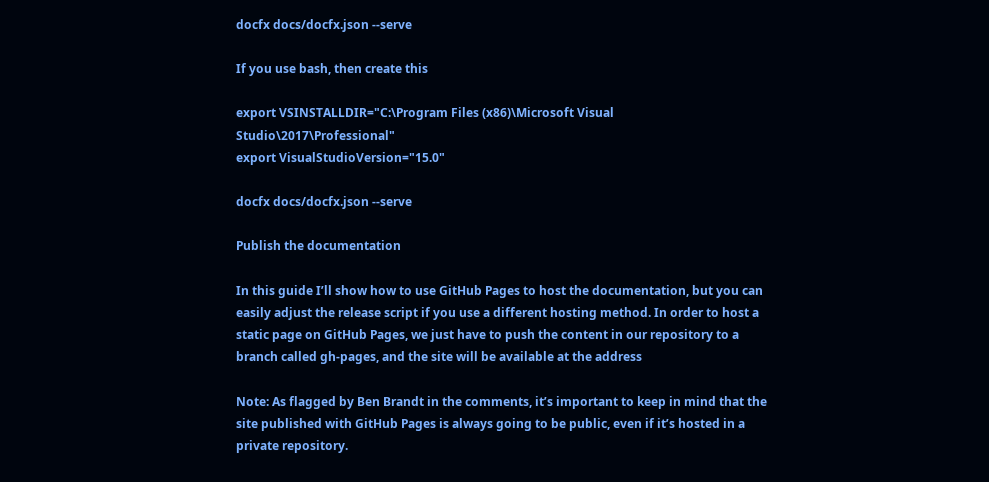docfx docs/docfx.json --serve

If you use bash, then create this

export VSINSTALLDIR="C:\Program Files (x86)\Microsoft Visual Studio\2017\Professional"
export VisualStudioVersion="15.0"

docfx docs/docfx.json --serve

Publish the documentation

In this guide I’ll show how to use GitHub Pages to host the documentation, but you can easily adjust the release script if you use a different hosting method. In order to host a static page on GitHub Pages, we just have to push the content in our repository to a branch called gh-pages, and the site will be available at the address

Note: As flagged by Ben Brandt in the comments, it’s important to keep in mind that the site published with GitHub Pages is always going to be public, even if it’s hosted in a private repository.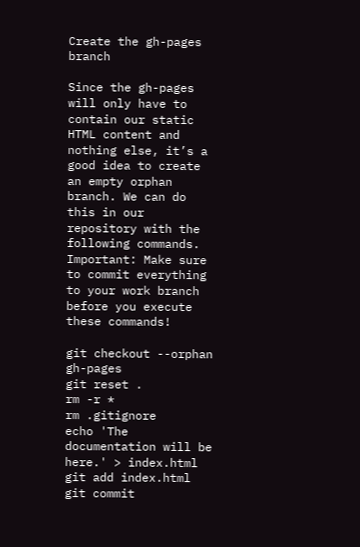Create the gh-pages branch

Since the gh-pages will only have to contain our static HTML content and nothing else, it’s a good idea to create an empty orphan branch. We can do this in our repository with the following commands.
Important: Make sure to commit everything to your work branch before you execute these commands!

git checkout --orphan gh-pages
git reset .
rm -r *
rm .gitignore
echo 'The documentation will be here.' > index.html
git add index.html
git commit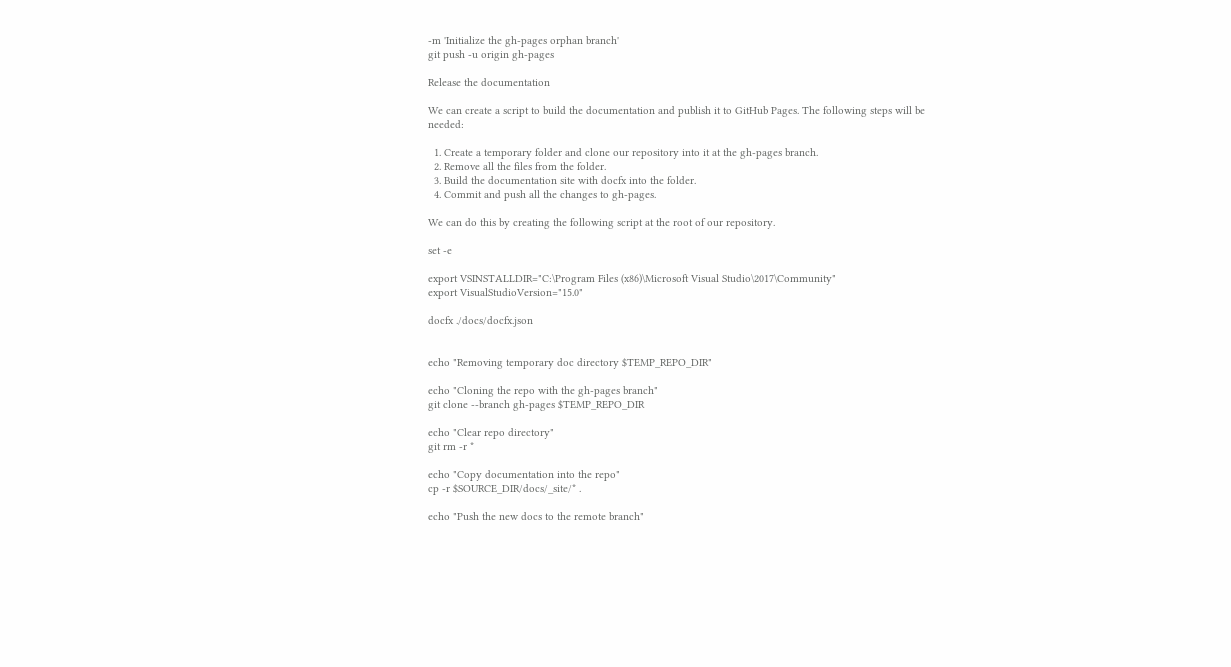-m 'Initialize the gh-pages orphan branch'
git push -u origin gh-pages

Release the documentation

We can create a script to build the documentation and publish it to GitHub Pages. The following steps will be needed:

  1. Create a temporary folder and clone our repository into it at the gh-pages branch.
  2. Remove all the files from the folder.
  3. Build the documentation site with docfx into the folder.
  4. Commit and push all the changes to gh-pages.

We can do this by creating the following script at the root of our repository.

set -e

export VSINSTALLDIR="C:\Program Files (x86)\Microsoft Visual Studio\2017\Community"
export VisualStudioVersion="15.0"

docfx ./docs/docfx.json


echo "Removing temporary doc directory $TEMP_REPO_DIR"

echo "Cloning the repo with the gh-pages branch"
git clone --branch gh-pages $TEMP_REPO_DIR

echo "Clear repo directory"
git rm -r *

echo "Copy documentation into the repo"
cp -r $SOURCE_DIR/docs/_site/* .

echo "Push the new docs to the remote branch"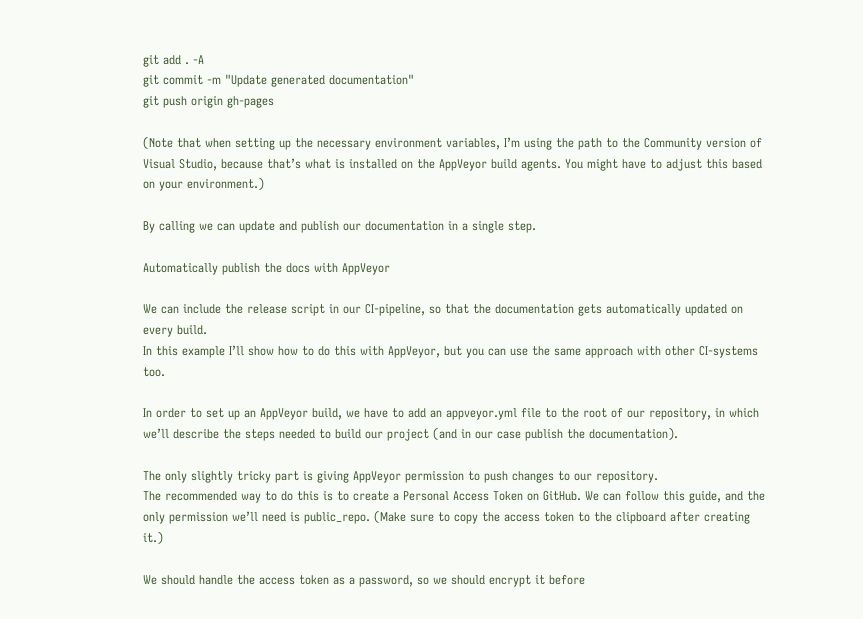git add . -A
git commit -m "Update generated documentation"
git push origin gh-pages

(Note that when setting up the necessary environment variables, I’m using the path to the Community version of Visual Studio, because that’s what is installed on the AppVeyor build agents. You might have to adjust this based on your environment.)

By calling we can update and publish our documentation in a single step.

Automatically publish the docs with AppVeyor

We can include the release script in our CI-pipeline, so that the documentation gets automatically updated on every build.
In this example I’ll show how to do this with AppVeyor, but you can use the same approach with other CI-systems too.

In order to set up an AppVeyor build, we have to add an appveyor.yml file to the root of our repository, in which we’ll describe the steps needed to build our project (and in our case publish the documentation).

The only slightly tricky part is giving AppVeyor permission to push changes to our repository.
The recommended way to do this is to create a Personal Access Token on GitHub. We can follow this guide, and the only permission we’ll need is public_repo. (Make sure to copy the access token to the clipboard after creating it.)

We should handle the access token as a password, so we should encrypt it before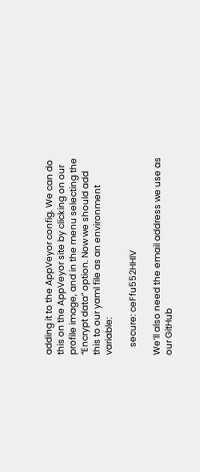adding it to the AppVeyor config. We can do this on the AppVeyor site by clicking on our profile image, and in the menu selecting the “Encrypt data” option. Now we should add this to our yaml file as an environment variable:

    secure: ceFfu552HHIV

We’ll also need the email address we use as our GitHub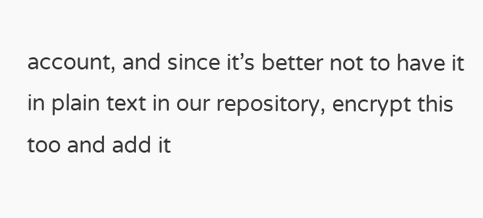account, and since it’s better not to have it in plain text in our repository, encrypt this too and add it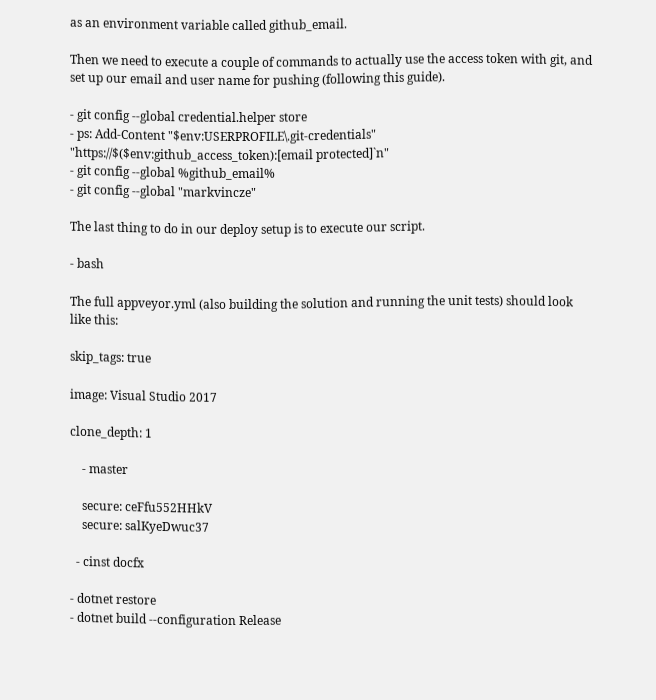as an environment variable called github_email.

Then we need to execute a couple of commands to actually use the access token with git, and set up our email and user name for pushing (following this guide).

- git config --global credential.helper store
- ps: Add-Content "$env:USERPROFILE\.git-credentials" "https://$($env:github_access_token):[email protected]`n"
- git config --global %github_email%
- git config --global "markvincze"

The last thing to do in our deploy setup is to execute our script.

- bash

The full appveyor.yml (also building the solution and running the unit tests) should look like this:

skip_tags: true

image: Visual Studio 2017

clone_depth: 1

    - master

    secure: ceFfu552HHkV
    secure: salKyeDwuc37

  - cinst docfx

- dotnet restore
- dotnet build --configuration Release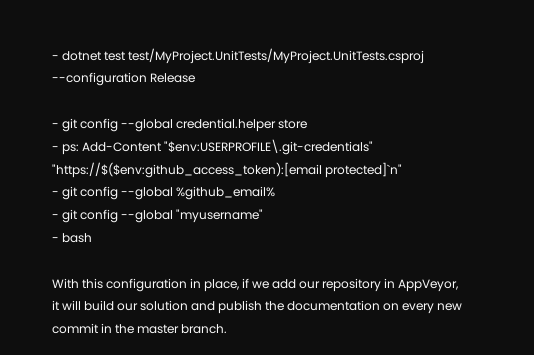- dotnet test test/MyProject.UnitTests/MyProject.UnitTests.csproj --configuration Release

- git config --global credential.helper store
- ps: Add-Content "$env:USERPROFILE\.git-credentials" "https://$($env:github_access_token):[email protected]`n"
- git config --global %github_email%
- git config --global "myusername"
- bash

With this configuration in place, if we add our repository in AppVeyor, it will build our solution and publish the documentation on every new commit in the master branch.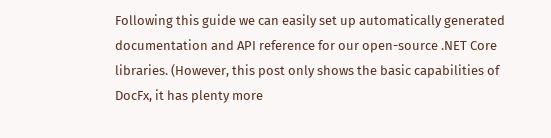Following this guide we can easily set up automatically generated documentation and API reference for our open-source .NET Core libraries. (However, this post only shows the basic capabilities of DocFx, it has plenty more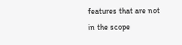features that are not in the scope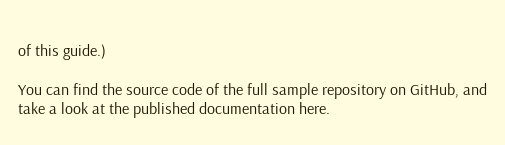of this guide.)

You can find the source code of the full sample repository on GitHub, and take a look at the published documentation here.